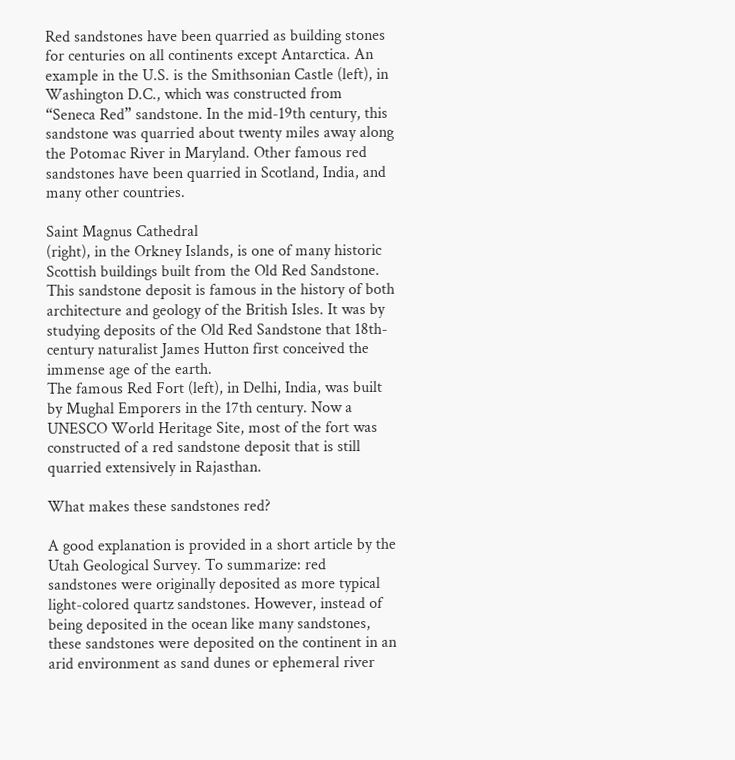Red sandstones have been quarried as building stones for centuries on all continents except Antarctica. An example in the U.S. is the Smithsonian Castle (left), in Washington D.C., which was constructed from “Seneca Red” sandstone. In the mid-19th century, this sandstone was quarried about twenty miles away along the Potomac River in Maryland. Other famous red sandstones have been quarried in Scotland, India, and many other countries.

Saint Magnus Cathedral
(right), in the Orkney Islands, is one of many historic Scottish buildings built from the Old Red Sandstone. This sandstone deposit is famous in the history of both architecture and geology of the British Isles. It was by studying deposits of the Old Red Sandstone that 18th-century naturalist James Hutton first conceived the immense age of the earth.
The famous Red Fort (left), in Delhi, India, was built by Mughal Emporers in the 17th century. Now a UNESCO World Heritage Site, most of the fort was constructed of a red sandstone deposit that is still quarried extensively in Rajasthan.

What makes these sandstones red?

A good explanation is provided in a short article by the Utah Geological Survey. To summarize: red sandstones were originally deposited as more typical light-colored quartz sandstones. However, instead of being deposited in the ocean like many sandstones, these sandstones were deposited on the continent in an arid environment as sand dunes or ephemeral river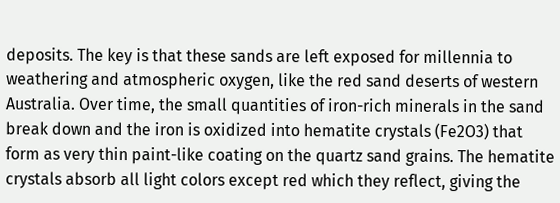deposits. The key is that these sands are left exposed for millennia to weathering and atmospheric oxygen, like the red sand deserts of western Australia. Over time, the small quantities of iron-rich minerals in the sand break down and the iron is oxidized into hematite crystals (Fe2O3) that form as very thin paint-like coating on the quartz sand grains. The hematite crystals absorb all light colors except red which they reflect, giving the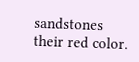sandstones their red color.